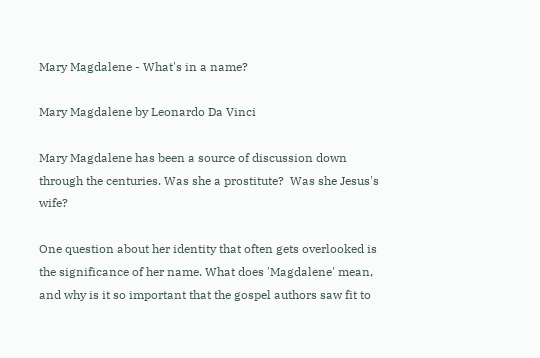Mary Magdalene - What's in a name?

Mary Magdalene by Leonardo Da Vinci

Mary Magdalene has been a source of discussion down through the centuries. Was she a prostitute?  Was she Jesus's wife?

One question about her identity that often gets overlooked is the significance of her name. What does 'Magdalene' mean, and why is it so important that the gospel authors saw fit to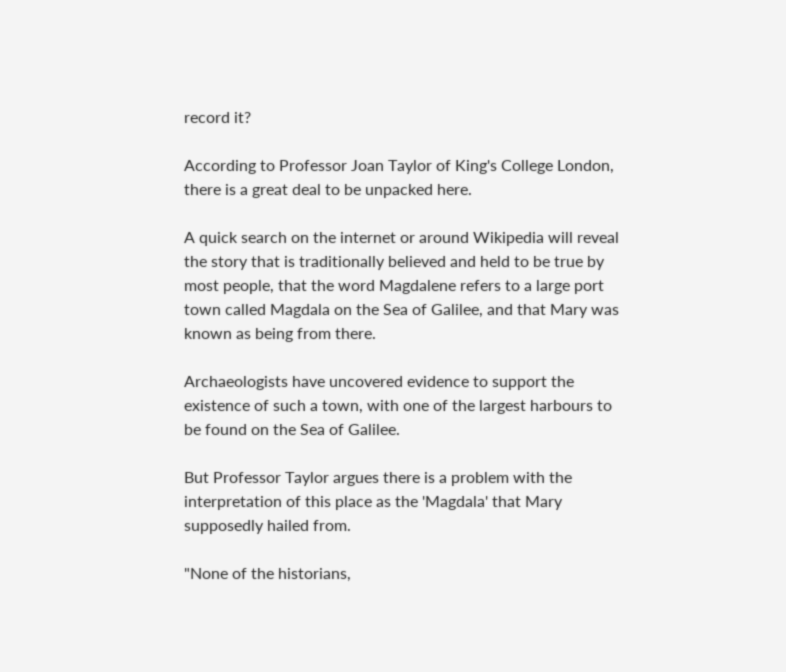record it?

According to Professor Joan Taylor of King's College London, there is a great deal to be unpacked here.

A quick search on the internet or around Wikipedia will reveal the story that is traditionally believed and held to be true by most people, that the word Magdalene refers to a large port town called Magdala on the Sea of Galilee, and that Mary was known as being from there.

Archaeologists have uncovered evidence to support the existence of such a town, with one of the largest harbours to be found on the Sea of Galilee.

But Professor Taylor argues there is a problem with the interpretation of this place as the 'Magdala' that Mary supposedly hailed from.

"None of the historians,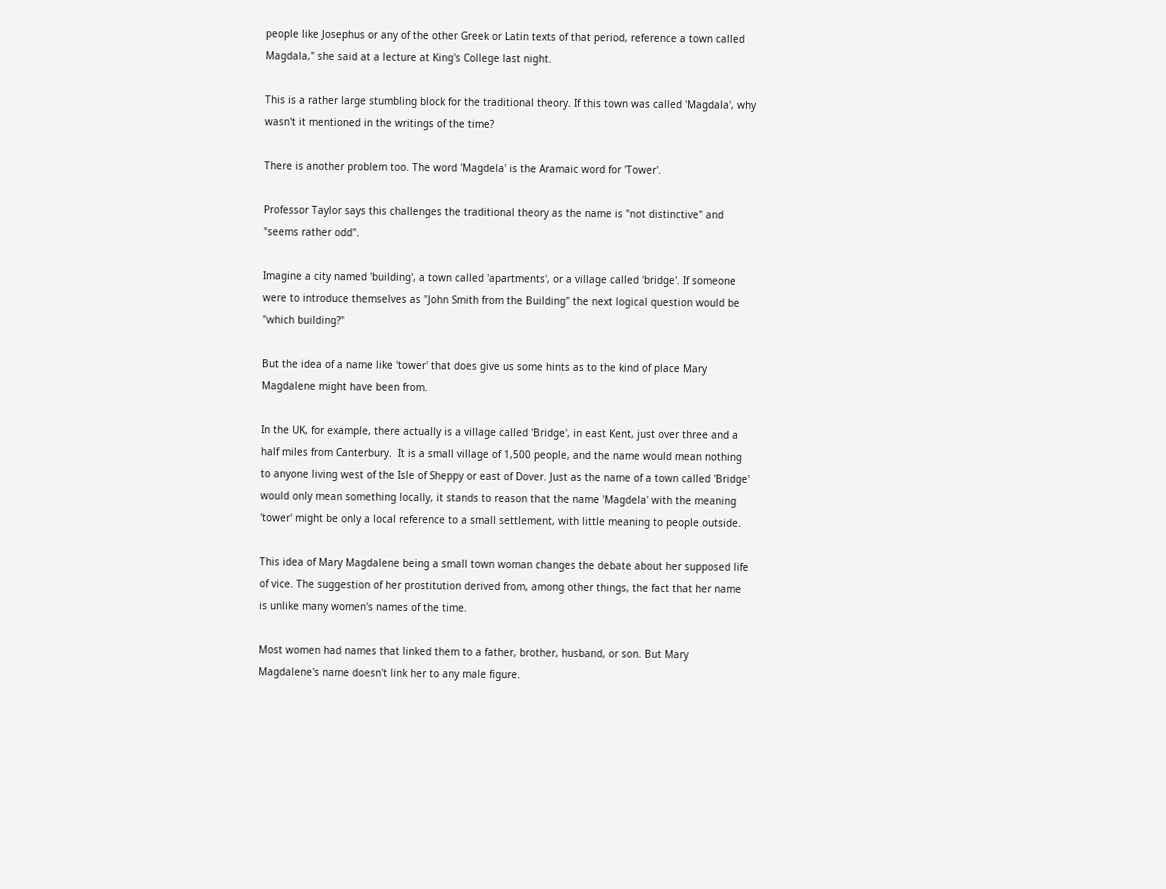people like Josephus or any of the other Greek or Latin texts of that period, reference a town called Magdala," she said at a lecture at King's College last night.

This is a rather large stumbling block for the traditional theory. If this town was called 'Magdala', why wasn't it mentioned in the writings of the time?

There is another problem too. The word 'Magdela' is the Aramaic word for 'Tower'.

Professor Taylor says this challenges the traditional theory as the name is "not distinctive" and "seems rather odd".

Imagine a city named 'building', a town called 'apartments', or a village called 'bridge'. If someone were to introduce themselves as "John Smith from the Building" the next logical question would be "which building?"

But the idea of a name like 'tower' that does give us some hints as to the kind of place Mary Magdalene might have been from.

In the UK, for example, there actually is a village called 'Bridge', in east Kent, just over three and a half miles from Canterbury.  It is a small village of 1,500 people, and the name would mean nothing to anyone living west of the Isle of Sheppy or east of Dover. Just as the name of a town called 'Bridge' would only mean something locally, it stands to reason that the name 'Magdela' with the meaning 'tower' might be only a local reference to a small settlement, with little meaning to people outside.

This idea of Mary Magdalene being a small town woman changes the debate about her supposed life of vice. The suggestion of her prostitution derived from, among other things, the fact that her name is unlike many women's names of the time.

Most women had names that linked them to a father, brother, husband, or son. But Mary Magdalene's name doesn't link her to any male figure.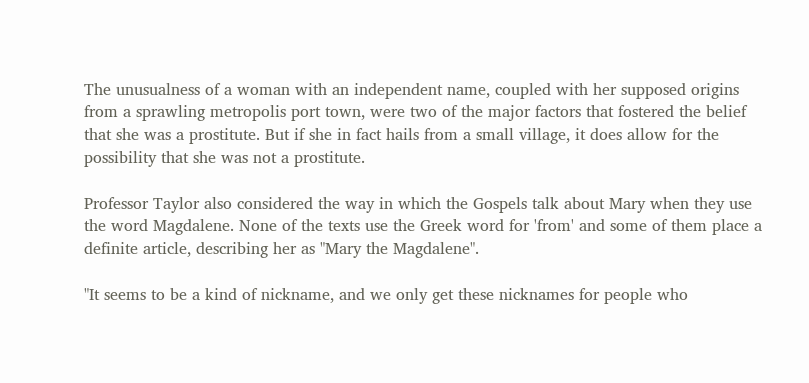The unusualness of a woman with an independent name, coupled with her supposed origins from a sprawling metropolis port town, were two of the major factors that fostered the belief that she was a prostitute. But if she in fact hails from a small village, it does allow for the possibility that she was not a prostitute.

Professor Taylor also considered the way in which the Gospels talk about Mary when they use the word Magdalene. None of the texts use the Greek word for 'from' and some of them place a definite article, describing her as "Mary the Magdalene".

"It seems to be a kind of nickname, and we only get these nicknames for people who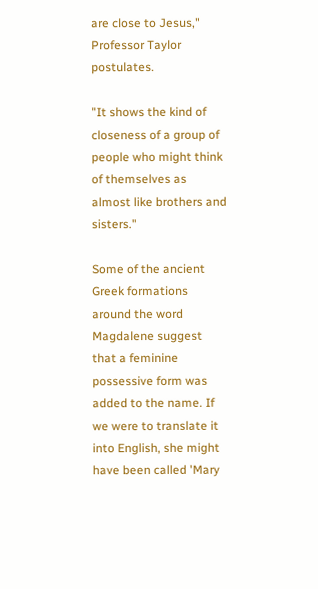are close to Jesus," Professor Taylor postulates.

"It shows the kind of closeness of a group of people who might think of themselves as almost like brothers and sisters."

Some of the ancient Greek formations around the word Magdalene suggest that a feminine possessive form was added to the name. If we were to translate it into English, she might have been called 'Mary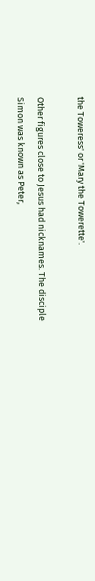the Toweress' or 'Mary the Towerette'.

Other figures close to Jesus had nicknames. The disciple Simon was known as Peter,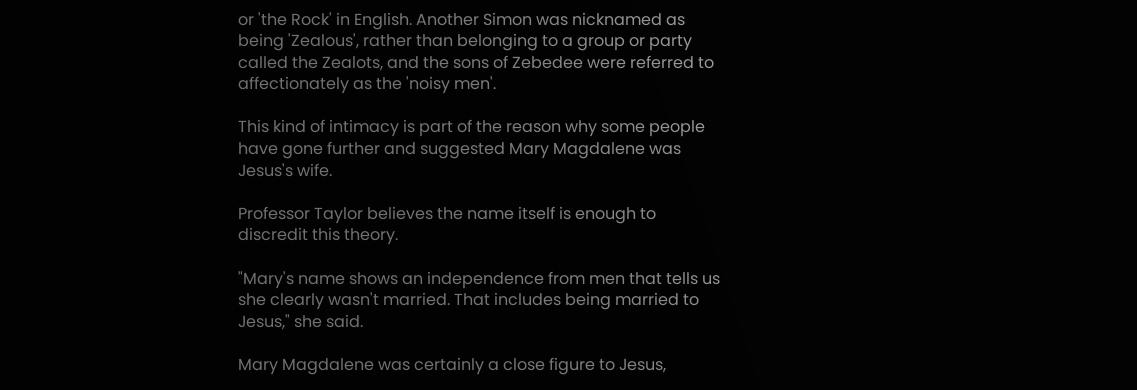or 'the Rock' in English. Another Simon was nicknamed as being 'Zealous', rather than belonging to a group or party called the Zealots, and the sons of Zebedee were referred to affectionately as the 'noisy men'.

This kind of intimacy is part of the reason why some people have gone further and suggested Mary Magdalene was Jesus's wife.

Professor Taylor believes the name itself is enough to discredit this theory.

"Mary's name shows an independence from men that tells us she clearly wasn't married. That includes being married to Jesus," she said.

Mary Magdalene was certainly a close figure to Jesus,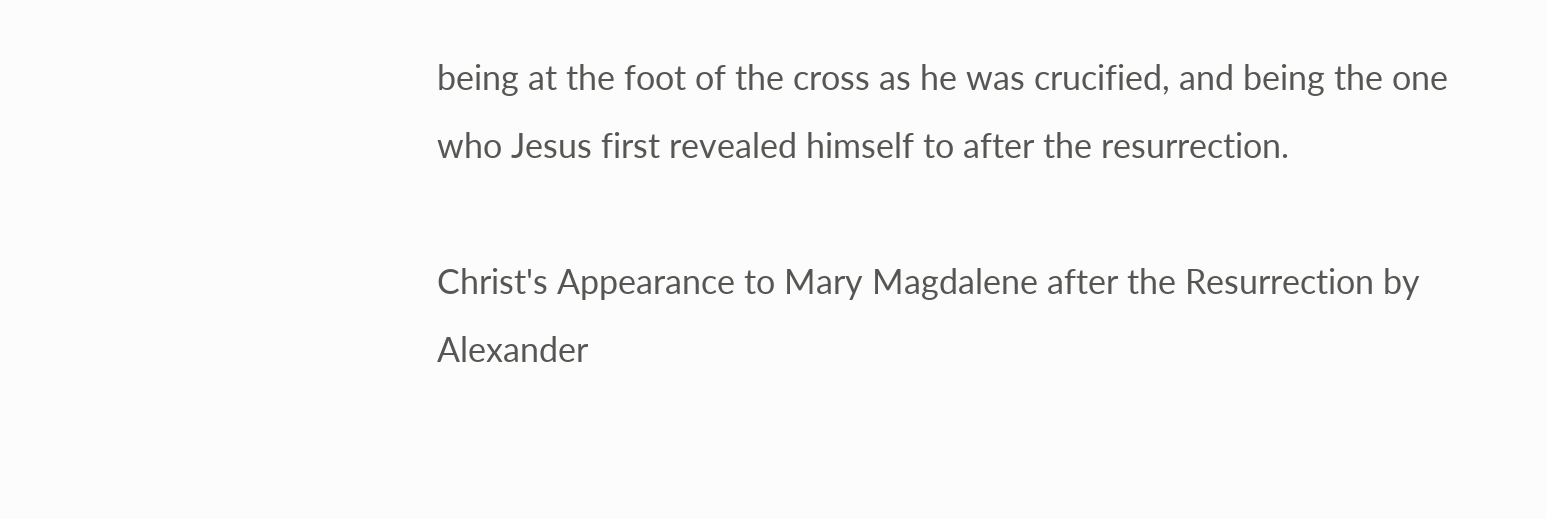being at the foot of the cross as he was crucified, and being the one who Jesus first revealed himself to after the resurrection.

Christ's Appearance to Mary Magdalene after the Resurrection by Alexander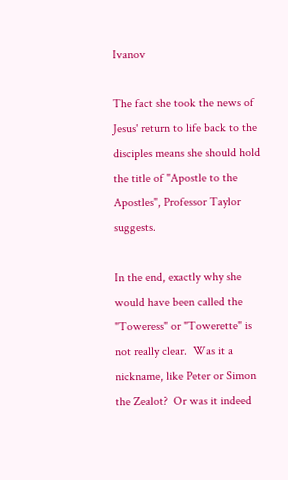Ivanov

The fact she took the news of Jesus' return to life back to the disciples means she should hold the title of "Apostle to the Apostles", Professor Taylor suggests.

In the end, exactly why she would have been called the "Toweress" or "Towerette" is not really clear.  Was it a nickname, like Peter or Simon the Zealot?  Or was it indeed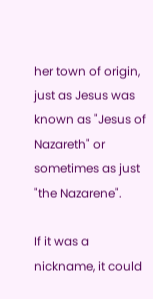her town of origin, just as Jesus was known as "Jesus of Nazareth" or sometimes as just "the Nazarene".

If it was a nickname, it could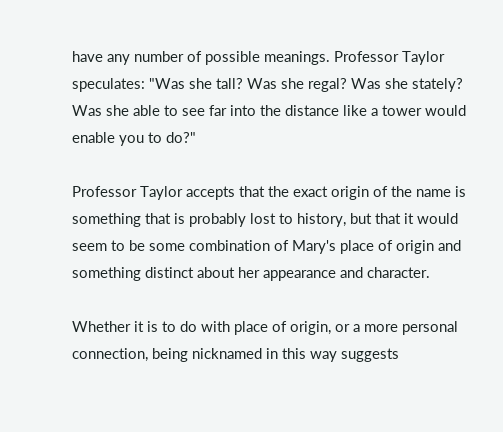have any number of possible meanings. Professor Taylor speculates: "Was she tall? Was she regal? Was she stately? Was she able to see far into the distance like a tower would enable you to do?"

Professor Taylor accepts that the exact origin of the name is something that is probably lost to history, but that it would seem to be some combination of Mary's place of origin and something distinct about her appearance and character.

Whether it is to do with place of origin, or a more personal connection, being nicknamed in this way suggests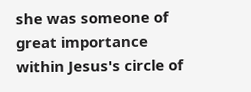she was someone of great importance within Jesus's circle of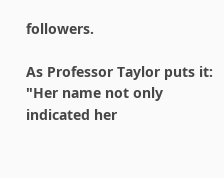followers.

As Professor Taylor puts it: "Her name not only indicated her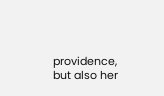providence, but also her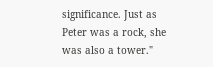significance. Just as Peter was a rock, she was also a tower."